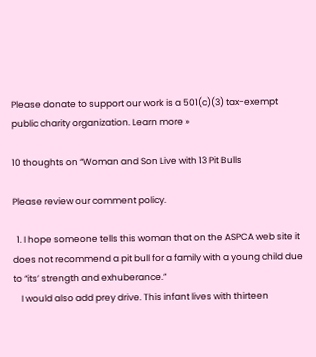Please donate to support our work is a 501(c)(3) tax-exempt public charity organization. Learn more »

10 thoughts on “Woman and Son Live with 13 Pit Bulls

Please review our comment policy.

  1. I hope someone tells this woman that on the ASPCA web site it does not recommend a pit bull for a family with a young child due to “its’ strength and exhuberance.”
    I would also add prey drive. This infant lives with thirteen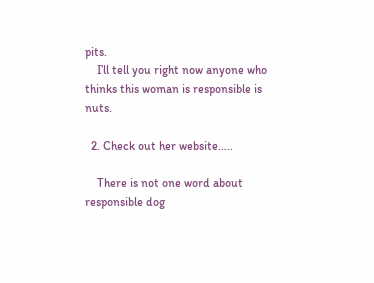pits.
    I’ll tell you right now anyone who thinks this woman is responsible is nuts.

  2. Check out her website…..

    There is not one word about responsible dog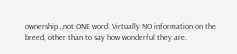ownership…not ONE word. Virtually NO information on the breed, other than to say how wonderful they are.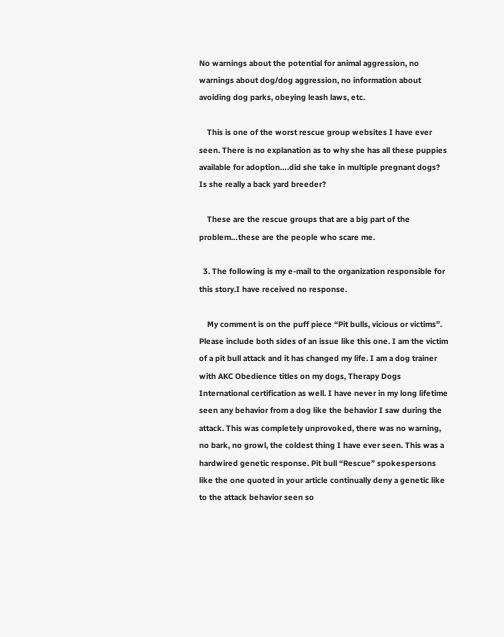No warnings about the potential for animal aggression, no warnings about dog/dog aggression, no information about avoiding dog parks, obeying leash laws, etc.

    This is one of the worst rescue group websites I have ever seen. There is no explanation as to why she has all these puppies available for adoption….did she take in multiple pregnant dogs? Is she really a back yard breeder?

    These are the rescue groups that are a big part of the problem…these are the people who scare me.

  3. The following is my e-mail to the organization responsible for this story.I have received no response.

    My comment is on the puff piece “Pit bulls, vicious or victims”. Please include both sides of an issue like this one. I am the victim of a pit bull attack and it has changed my life. I am a dog trainer with AKC Obedience titles on my dogs, Therapy Dogs International certification as well. I have never in my long lifetime seen any behavior from a dog like the behavior I saw during the attack. This was completely unprovoked, there was no warning, no bark, no growl, the coldest thing I have ever seen. This was a hardwired genetic response. Pit bull “Rescue” spokespersons like the one quoted in your article continually deny a genetic like to the attack behavior seen so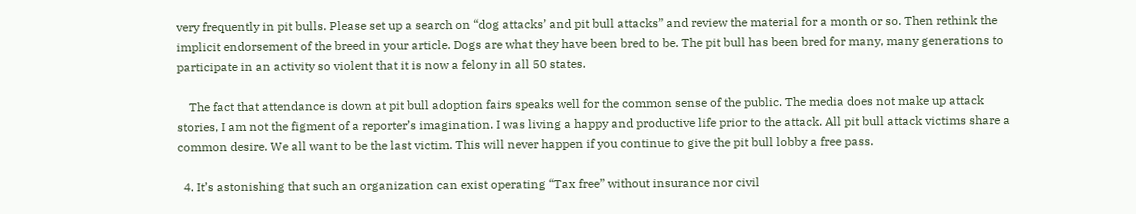very frequently in pit bulls. Please set up a search on “dog attacks’ and pit bull attacks” and review the material for a month or so. Then rethink the implicit endorsement of the breed in your article. Dogs are what they have been bred to be. The pit bull has been bred for many, many generations to participate in an activity so violent that it is now a felony in all 50 states.

    The fact that attendance is down at pit bull adoption fairs speaks well for the common sense of the public. The media does not make up attack stories, I am not the figment of a reporter’s imagination. I was living a happy and productive life prior to the attack. All pit bull attack victims share a common desire. We all want to be the last victim. This will never happen if you continue to give the pit bull lobby a free pass.

  4. It’s astonishing that such an organization can exist operating “Tax free” without insurance nor civil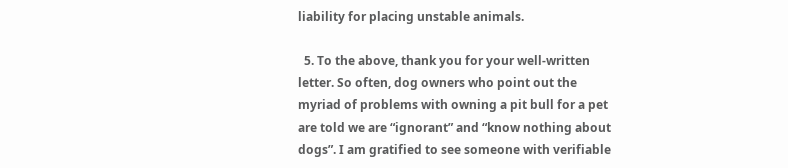liability for placing unstable animals.

  5. To the above, thank you for your well-written letter. So often, dog owners who point out the myriad of problems with owning a pit bull for a pet are told we are “ignorant” and “know nothing about dogs”. I am gratified to see someone with verifiable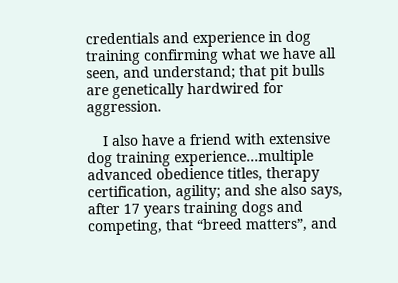credentials and experience in dog training confirming what we have all seen, and understand; that pit bulls are genetically hardwired for aggression.

    I also have a friend with extensive dog training experience…multiple advanced obedience titles, therapy certification, agility; and she also says, after 17 years training dogs and competing, that “breed matters”, and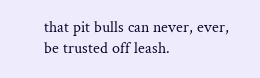that pit bulls can never, ever, be trusted off leash.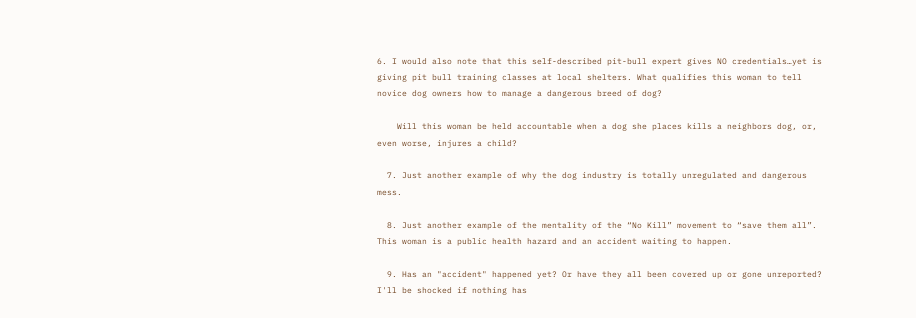6. I would also note that this self-described pit-bull expert gives NO credentials…yet is giving pit bull training classes at local shelters. What qualifies this woman to tell novice dog owners how to manage a dangerous breed of dog?

    Will this woman be held accountable when a dog she places kills a neighbors dog, or, even worse, injures a child?

  7. Just another example of why the dog industry is totally unregulated and dangerous mess.

  8. Just another example of the mentality of the “No Kill” movement to “save them all”. This woman is a public health hazard and an accident waiting to happen.

  9. Has an "accident" happened yet? Or have they all been covered up or gone unreported? I'll be shocked if nothing has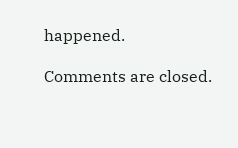happened.

Comments are closed.